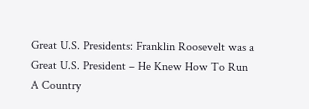Great U.S. Presidents: Franklin Roosevelt was a Great U.S. President – He Knew How To Run A Country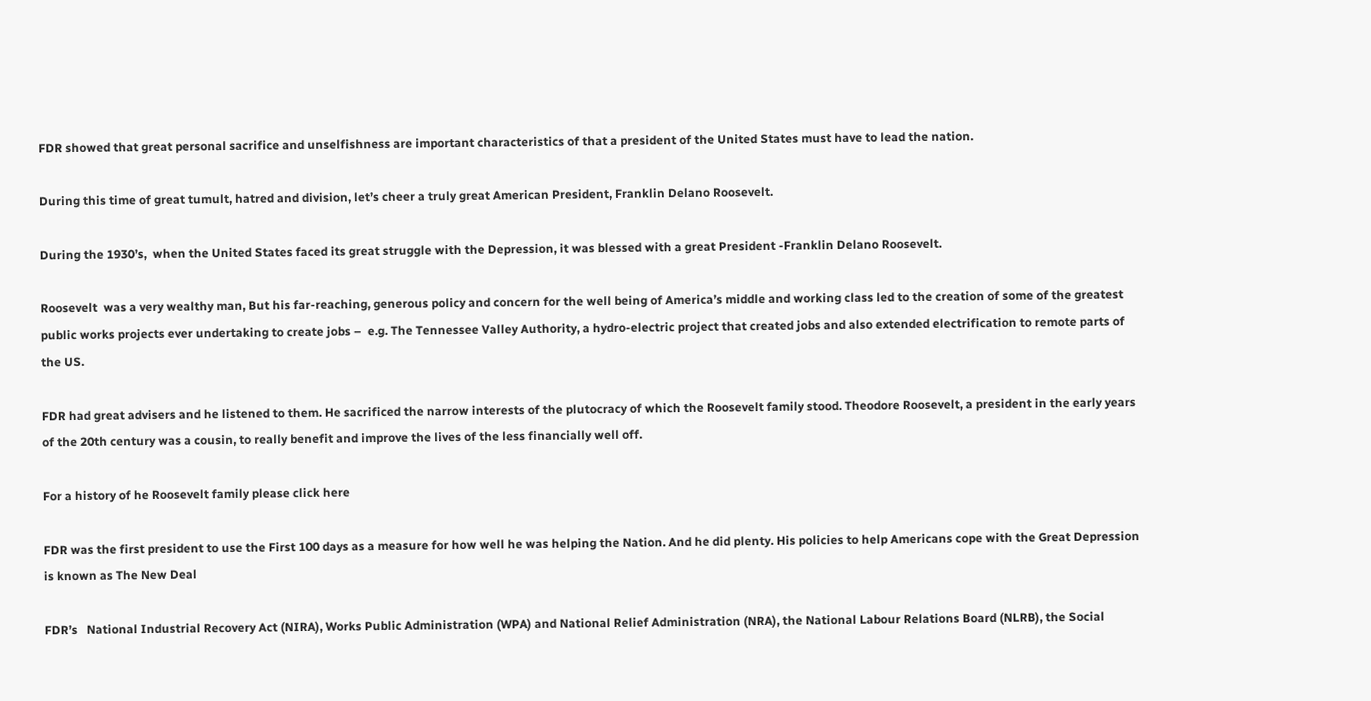FDR showed that great personal sacrifice and unselfishness are important characteristics of that a president of the United States must have to lead the nation.

During this time of great tumult, hatred and division, let’s cheer a truly great American President, Franklin Delano Roosevelt.

During the 1930’s,  when the United States faced its great struggle with the Depression, it was blessed with a great President -Franklin Delano Roosevelt.

Roosevelt  was a very wealthy man, But his far-reaching, generous policy and concern for the well being of America’s middle and working class led to the creation of some of the greatest public works projects ever undertaking to create jobs –  e.g. The Tennessee Valley Authority, a hydro-electric project that created jobs and also extended electrification to remote parts of the US.

FDR had great advisers and he listened to them. He sacrificed the narrow interests of the plutocracy of which the Roosevelt family stood. Theodore Roosevelt, a president in the early years of the 20th century was a cousin, to really benefit and improve the lives of the less financially well off.

For a history of he Roosevelt family please click here

FDR was the first president to use the First 100 days as a measure for how well he was helping the Nation. And he did plenty. His policies to help Americans cope with the Great Depression is known as The New Deal

FDR’s   National Industrial Recovery Act (NIRA), Works Public Administration (WPA) and National Relief Administration (NRA), the National Labour Relations Board (NLRB), the Social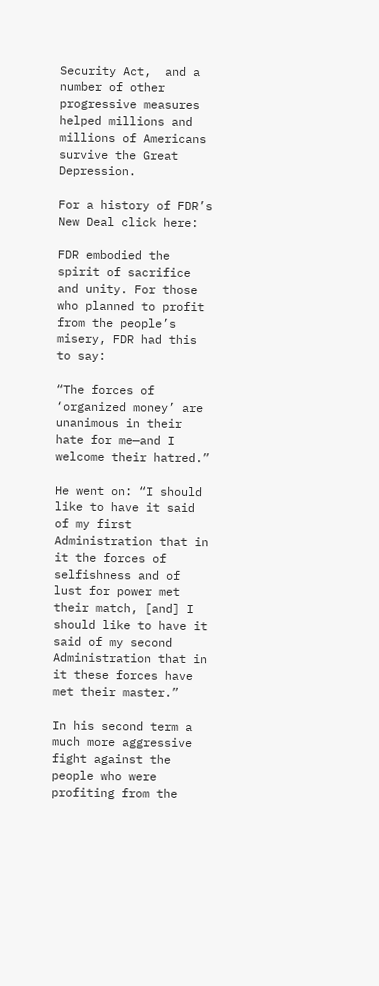Security Act,  and a number of other progressive measures  helped millions and millions of Americans survive the Great Depression.

For a history of FDR’s New Deal click here:

FDR embodied the spirit of sacrifice and unity. For those who planned to profit from the people’s misery, FDR had this to say:

“The forces of ‘organized money’ are unanimous in their hate for me—and I welcome their hatred.”

He went on: “I should like to have it said of my first Administration that in it the forces of selfishness and of lust for power met their match, [and] I should like to have it said of my second Administration that in it these forces have met their master.”

In his second term a much more aggressive fight against the people who were profiting from the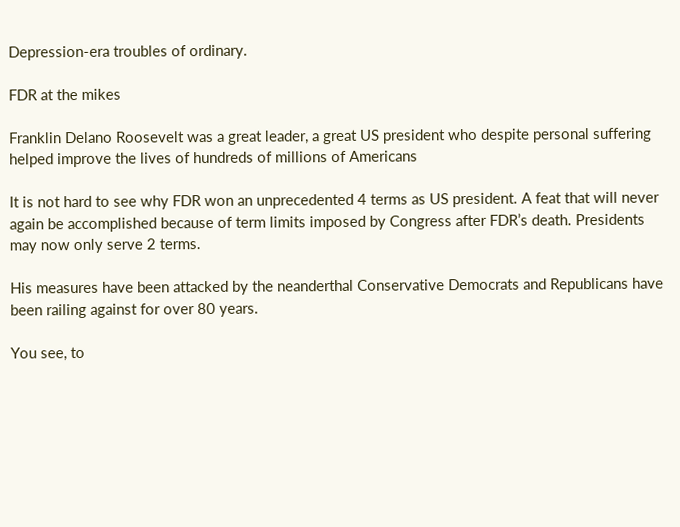Depression-era troubles of ordinary.

FDR at the mikes

Franklin Delano Roosevelt was a great leader, a great US president who despite personal suffering helped improve the lives of hundreds of millions of Americans

It is not hard to see why FDR won an unprecedented 4 terms as US president. A feat that will never again be accomplished because of term limits imposed by Congress after FDR’s death. Presidents may now only serve 2 terms.

His measures have been attacked by the neanderthal Conservative Democrats and Republicans have been railing against for over 80 years.

You see, to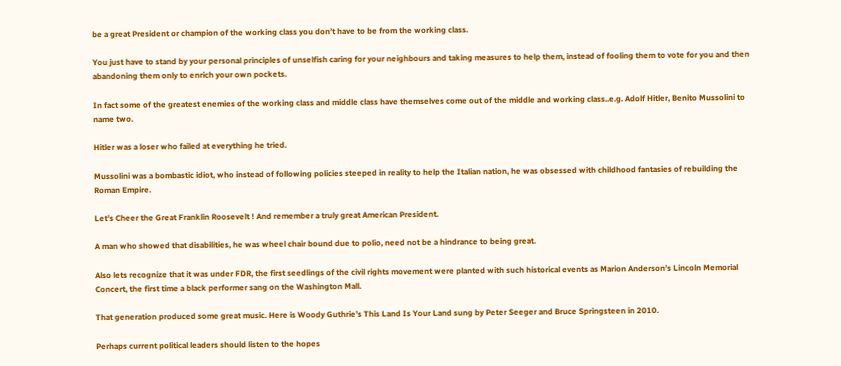be a great President or champion of the working class you don’t have to be from the working class.

You just have to stand by your personal principles of unselfish caring for your neighbours and taking measures to help them, instead of fooling them to vote for you and then abandoning them only to enrich your own pockets.

In fact some of the greatest enemies of the working class and middle class have themselves come out of the middle and working class..e.g. Adolf Hitler, Benito Mussolini to name two.

Hitler was a loser who failed at everything he tried.

Mussolini was a bombastic idiot, who instead of following policies steeped in reality to help the Italian nation, he was obsessed with childhood fantasies of rebuilding the Roman Empire.

Let’s Cheer the Great Franklin Roosevelt ! And remember a truly great American President.

A man who showed that disabilities, he was wheel chair bound due to polio, need not be a hindrance to being great.

Also lets recognize that it was under FDR, the first seedlings of the civil rights movement were planted with such historical events as Marion Anderson’s Lincoln Memorial Concert, the first time a black performer sang on the Washington Mall.

That generation produced some great music. Here is Woody Guthrie’s This Land Is Your Land sung by Peter Seeger and Bruce Springsteen in 2010.

Perhaps current political leaders should listen to the hopes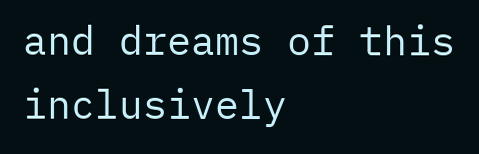and dreams of this inclusively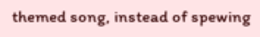themed song, instead of spewing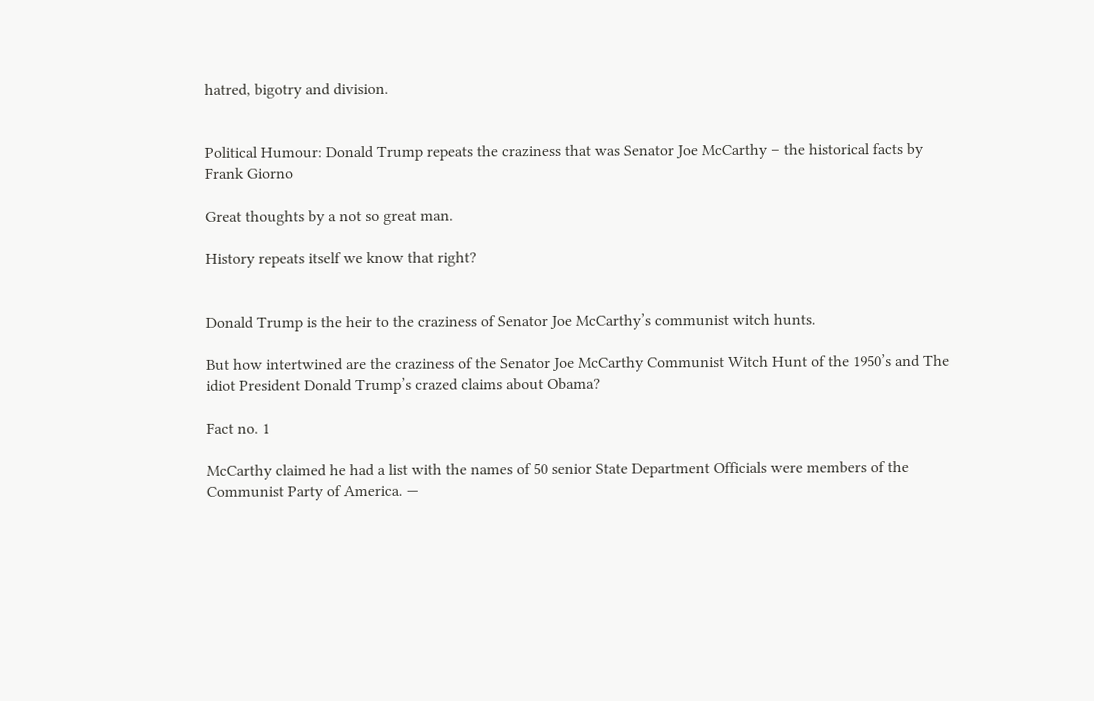hatred, bigotry and division.


Political Humour: Donald Trump repeats the craziness that was Senator Joe McCarthy – the historical facts by Frank Giorno

Great thoughts by a not so great man.

History repeats itself we know that right?


Donald Trump is the heir to the craziness of Senator Joe McCarthy’s communist witch hunts.

But how intertwined are the craziness of the Senator Joe McCarthy Communist Witch Hunt of the 1950’s and The idiot President Donald Trump’s crazed claims about Obama?

Fact no. 1

McCarthy claimed he had a list with the names of 50 senior State Department Officials were members of the Communist Party of America. —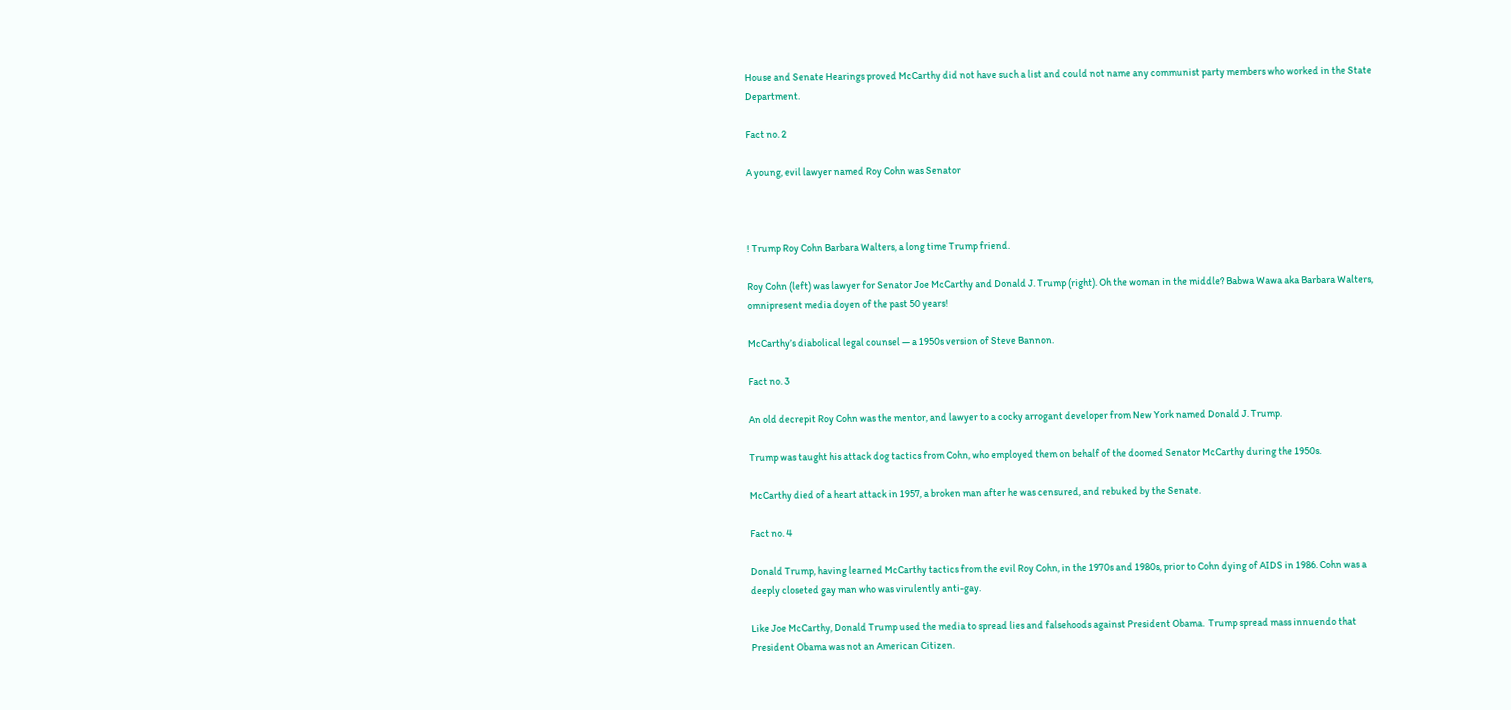House and Senate Hearings proved McCarthy did not have such a list and could not name any communist party members who worked in the State Department.

Fact no. 2

A young, evil lawyer named Roy Cohn was Senator



! Trump Roy Cohn Barbara Walters, a long time Trump friend.

Roy Cohn (left) was lawyer for Senator Joe McCarthy and Donald J. Trump (right). Oh the woman in the middle? Babwa Wawa aka Barbara Walters, omnipresent media doyen of the past 50 years!

McCarthy’s diabolical legal counsel — a 1950s version of Steve Bannon.

Fact no. 3

An old decrepit Roy Cohn was the mentor, and lawyer to a cocky arrogant developer from New York named Donald J. Trump.

Trump was taught his attack dog tactics from Cohn, who employed them on behalf of the doomed Senator McCarthy during the 1950s.

McCarthy died of a heart attack in 1957, a broken man after he was censured, and rebuked by the Senate.

Fact no. 4

Donald Trump, having learned McCarthy tactics from the evil Roy Cohn, in the 1970s and 1980s, prior to Cohn dying of AIDS in 1986. Cohn was a deeply closeted gay man who was virulently anti-gay.

Like Joe McCarthy, Donald Trump used the media to spread lies and falsehoods against President Obama.  Trump spread mass innuendo that President Obama was not an American Citizen.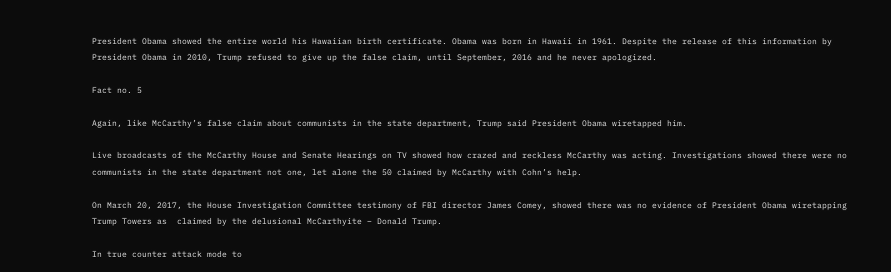President Obama showed the entire world his Hawaiian birth certificate. Obama was born in Hawaii in 1961. Despite the release of this information by President Obama in 2010, Trump refused to give up the false claim, until September, 2016 and he never apologized.

Fact no. 5

Again, like McCarthy’s false claim about communists in the state department, Trump said President Obama wiretapped him.

Live broadcasts of the McCarthy House and Senate Hearings on TV showed how crazed and reckless McCarthy was acting. Investigations showed there were no communists in the state department not one, let alone the 50 claimed by McCarthy with Cohn’s help.

On March 20, 2017, the House Investigation Committee testimony of FBI director James Comey, showed there was no evidence of President Obama wiretapping Trump Towers as  claimed by the delusional McCarthyite – Donald Trump.

In true counter attack mode to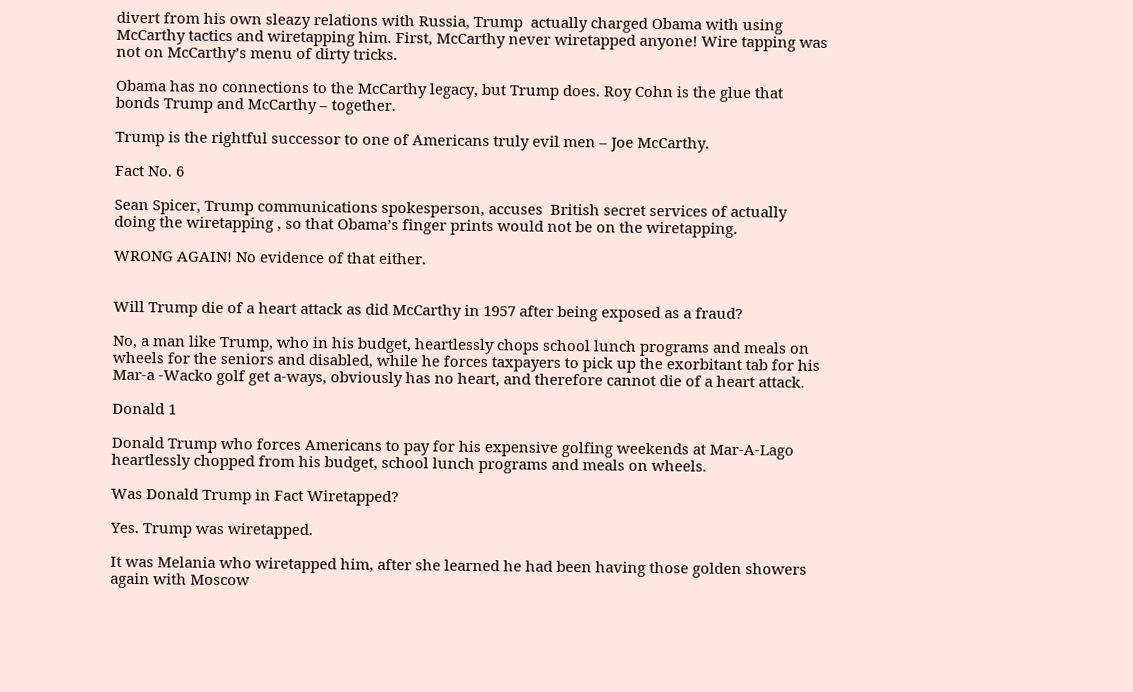divert from his own sleazy relations with Russia, Trump  actually charged Obama with using McCarthy tactics and wiretapping him. First, McCarthy never wiretapped anyone! Wire tapping was not on McCarthy’s menu of dirty tricks.

Obama has no connections to the McCarthy legacy, but Trump does. Roy Cohn is the glue that bonds Trump and McCarthy – together.

Trump is the rightful successor to one of Americans truly evil men – Joe McCarthy.

Fact No. 6

Sean Spicer, Trump communications spokesperson, accuses  British secret services of actually doing the wiretapping , so that Obama’s finger prints would not be on the wiretapping.

WRONG AGAIN! No evidence of that either.


Will Trump die of a heart attack as did McCarthy in 1957 after being exposed as a fraud?

No, a man like Trump, who in his budget, heartlessly chops school lunch programs and meals on wheels for the seniors and disabled, while he forces taxpayers to pick up the exorbitant tab for his Mar-a -Wacko golf get a-ways, obviously has no heart, and therefore cannot die of a heart attack.

Donald 1

Donald Trump who forces Americans to pay for his expensive golfing weekends at Mar-A-Lago heartlessly chopped from his budget, school lunch programs and meals on wheels.

Was Donald Trump in Fact Wiretapped?

Yes. Trump was wiretapped.

It was Melania who wiretapped him, after she learned he had been having those golden showers again with Moscow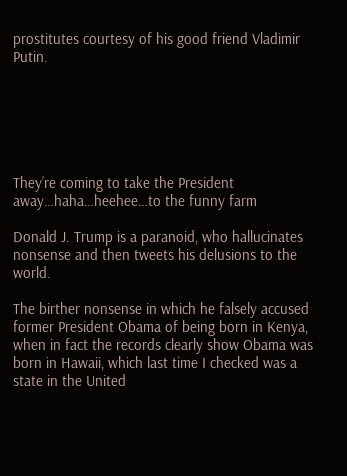prostitutes courtesy of his good friend Vladimir Putin.






They’re coming to take the President away…haha…heehee…to the funny farm

Donald J. Trump is a paranoid, who hallucinates nonsense and then tweets his delusions to the world.

The birther nonsense in which he falsely accused former President Obama of being born in Kenya, when in fact the records clearly show Obama was born in Hawaii, which last time I checked was a state in the United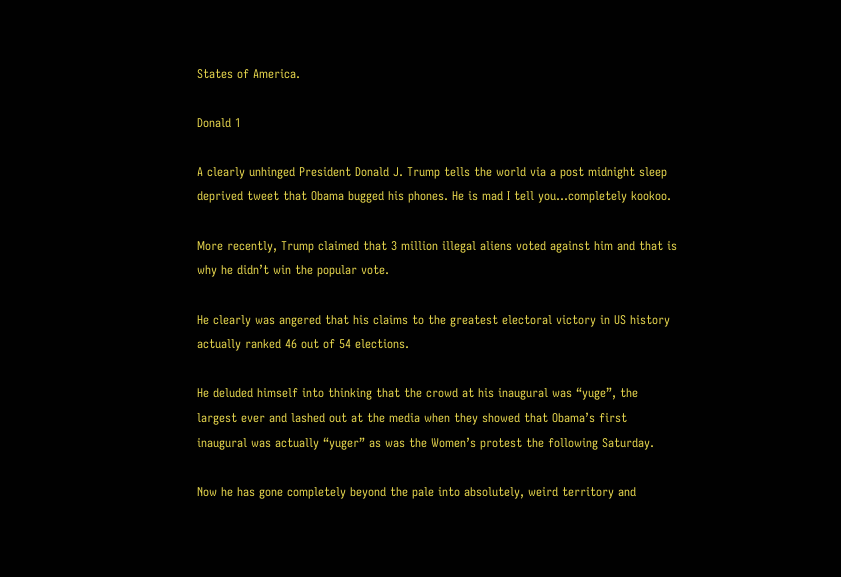States of America.

Donald 1

A clearly unhinged President Donald J. Trump tells the world via a post midnight sleep deprived tweet that Obama bugged his phones. He is mad I tell you…completely kookoo.

More recently, Trump claimed that 3 million illegal aliens voted against him and that is why he didn’t win the popular vote.

He clearly was angered that his claims to the greatest electoral victory in US history actually ranked 46 out of 54 elections.

He deluded himself into thinking that the crowd at his inaugural was “yuge”, the largest ever and lashed out at the media when they showed that Obama’s first inaugural was actually “yuger” as was the Women’s protest the following Saturday.

Now he has gone completely beyond the pale into absolutely, weird territory and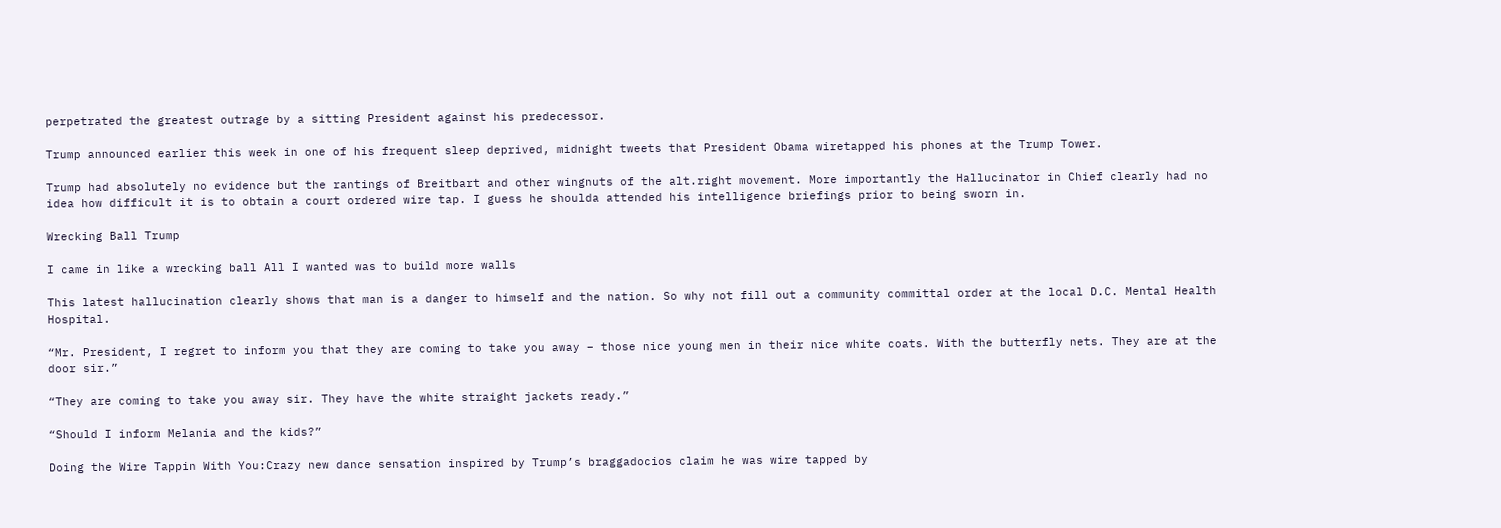perpetrated the greatest outrage by a sitting President against his predecessor.

Trump announced earlier this week in one of his frequent sleep deprived, midnight tweets that President Obama wiretapped his phones at the Trump Tower.

Trump had absolutely no evidence but the rantings of Breitbart and other wingnuts of the alt.right movement. More importantly the Hallucinator in Chief clearly had no idea how difficult it is to obtain a court ordered wire tap. I guess he shoulda attended his intelligence briefings prior to being sworn in.

Wrecking Ball Trump

I came in like a wrecking ball All I wanted was to build more walls

This latest hallucination clearly shows that man is a danger to himself and the nation. So why not fill out a community committal order at the local D.C. Mental Health Hospital.

“Mr. President, I regret to inform you that they are coming to take you away – those nice young men in their nice white coats. With the butterfly nets. They are at the door sir.”

“They are coming to take you away sir. They have the white straight jackets ready.”

“Should I inform Melania and the kids?”

Doing the Wire Tappin With You:Crazy new dance sensation inspired by Trump’s braggadocios claim he was wire tapped by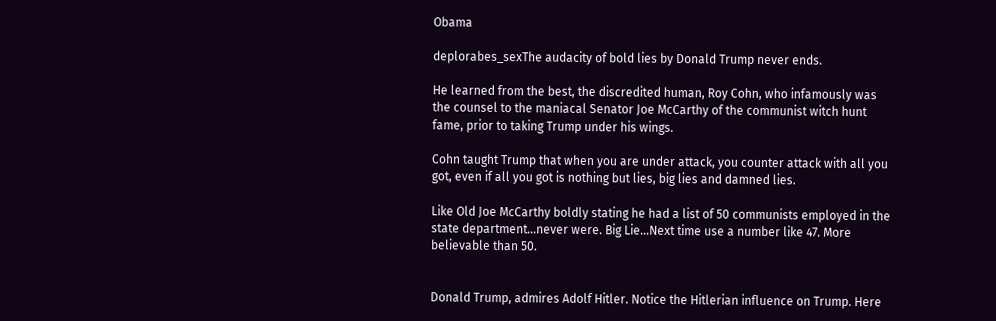Obama

deplorabes_sexThe audacity of bold lies by Donald Trump never ends.

He learned from the best, the discredited human, Roy Cohn, who infamously was the counsel to the maniacal Senator Joe McCarthy of the communist witch hunt fame, prior to taking Trump under his wings.

Cohn taught Trump that when you are under attack, you counter attack with all you got, even if all you got is nothing but lies, big lies and damned lies.

Like Old Joe McCarthy boldly stating he had a list of 50 communists employed in the state department…never were. Big Lie…Next time use a number like 47. More believable than 50.


Donald Trump, admires Adolf Hitler. Notice the Hitlerian influence on Trump. Here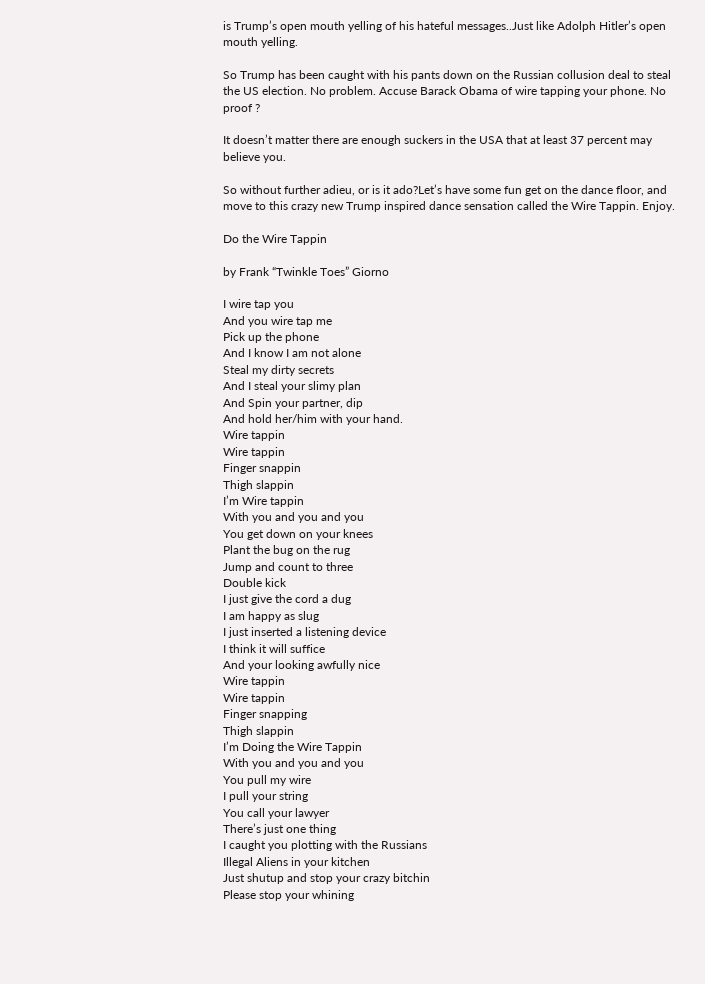is Trump’s open mouth yelling of his hateful messages..Just like Adolph Hitler’s open mouth yelling.

So Trump has been caught with his pants down on the Russian collusion deal to steal the US election. No problem. Accuse Barack Obama of wire tapping your phone. No proof ?

It doesn’t matter there are enough suckers in the USA that at least 37 percent may believe you.

So without further adieu, or is it ado?Let’s have some fun get on the dance floor, and move to this crazy new Trump inspired dance sensation called the Wire Tappin. Enjoy.

Do the Wire Tappin

by Frank “Twinkle Toes” Giorno

I wire tap you
And you wire tap me
Pick up the phone
And I know I am not alone
Steal my dirty secrets
And I steal your slimy plan
And Spin your partner, dip
And hold her/him with your hand.
Wire tappin
Wire tappin
Finger snappin
Thigh slappin
I’m Wire tappin
With you and you and you
You get down on your knees
Plant the bug on the rug
Jump and count to three
Double kick
I just give the cord a dug
I am happy as slug
I just inserted a listening device
I think it will suffice
And your looking awfully nice
Wire tappin
Wire tappin
Finger snapping
Thigh slappin
I’m Doing the Wire Tappin
With you and you and you
You pull my wire
I pull your string
You call your lawyer
There’s just one thing
I caught you plotting with the Russians
Illegal Aliens in your kitchen
Just shutup and stop your crazy bitchin
Please stop your whining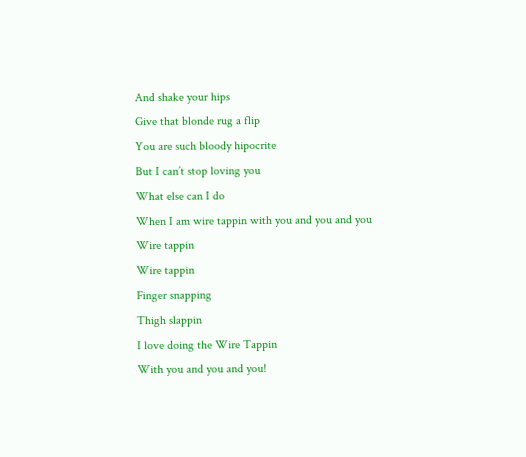And shake your hips
Give that blonde rug a flip
You are such bloody hipocrite
But I can’t stop loving you
What else can I do
When I am wire tappin with you and you and you
Wire tappin
Wire tappin
Finger snapping
Thigh slappin
I love doing the Wire Tappin
With you and you and you!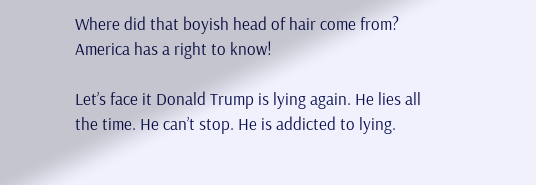Where did that boyish head of hair come from? America has a right to know!

Let’s face it Donald Trump is lying again. He lies all the time. He can’t stop. He is addicted to lying.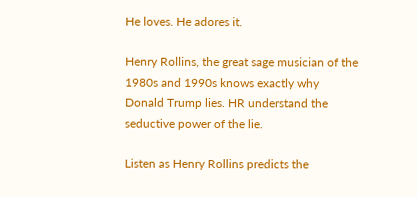He loves. He adores it.

Henry Rollins, the great sage musician of the 1980s and 1990s knows exactly why Donald Trump lies. HR understand the seductive power of the lie.

Listen as Henry Rollins predicts the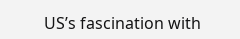US’s fascination with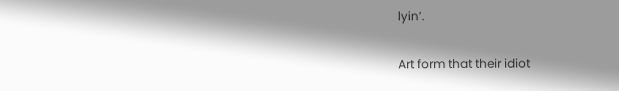lyin’.

Art form that their idiot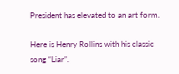President has elevated to an art form.

Here is Henry Rollins with his classic song “Liar”.